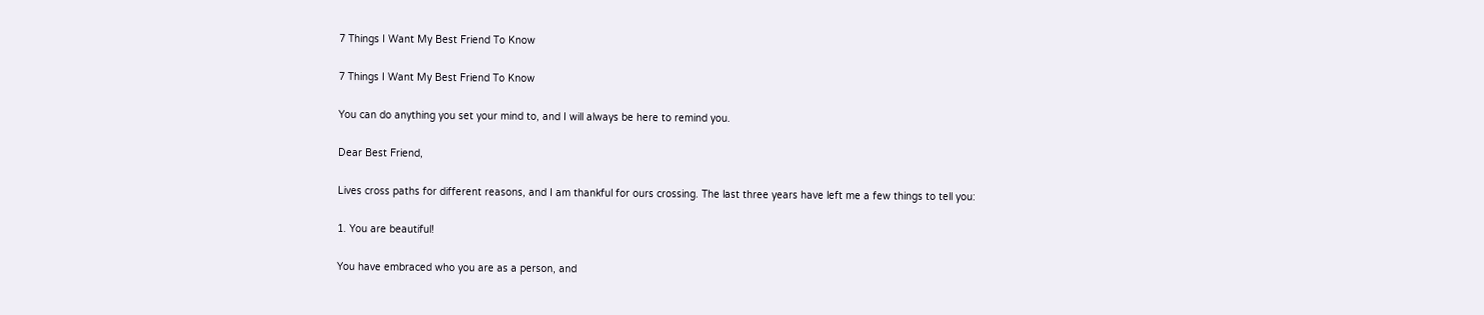7 Things I Want My Best Friend To Know

7 Things I Want My Best Friend To Know

You can do anything you set your mind to, and I will always be here to remind you.

Dear Best Friend,

Lives cross paths for different reasons, and I am thankful for ours crossing. The last three years have left me a few things to tell you:

1. You are beautiful!

You have embraced who you are as a person, and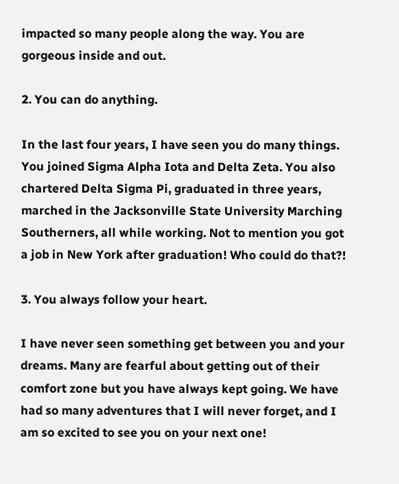impacted so many people along the way. You are gorgeous inside and out.

2. You can do anything.

In the last four years, I have seen you do many things. You joined Sigma Alpha Iota and Delta Zeta. You also chartered Delta Sigma Pi, graduated in three years, marched in the Jacksonville State University Marching Southerners, all while working. Not to mention you got a job in New York after graduation! Who could do that?!

3. You always follow your heart.

I have never seen something get between you and your dreams. Many are fearful about getting out of their comfort zone but you have always kept going. We have had so many adventures that I will never forget, and I am so excited to see you on your next one!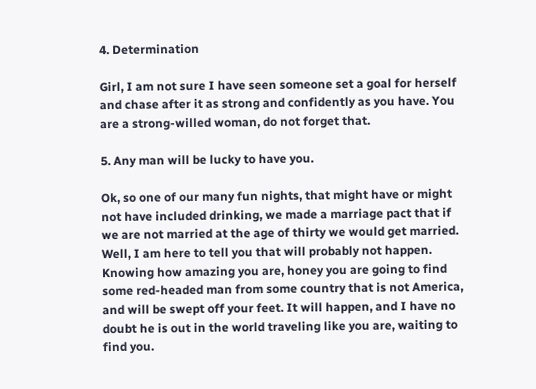4. Determination

Girl, I am not sure I have seen someone set a goal for herself and chase after it as strong and confidently as you have. You are a strong-willed woman, do not forget that.

5. Any man will be lucky to have you.

Ok, so one of our many fun nights, that might have or might not have included drinking, we made a marriage pact that if we are not married at the age of thirty we would get married. Well, I am here to tell you that will probably not happen. Knowing how amazing you are, honey you are going to find some red-headed man from some country that is not America, and will be swept off your feet. It will happen, and I have no doubt he is out in the world traveling like you are, waiting to find you.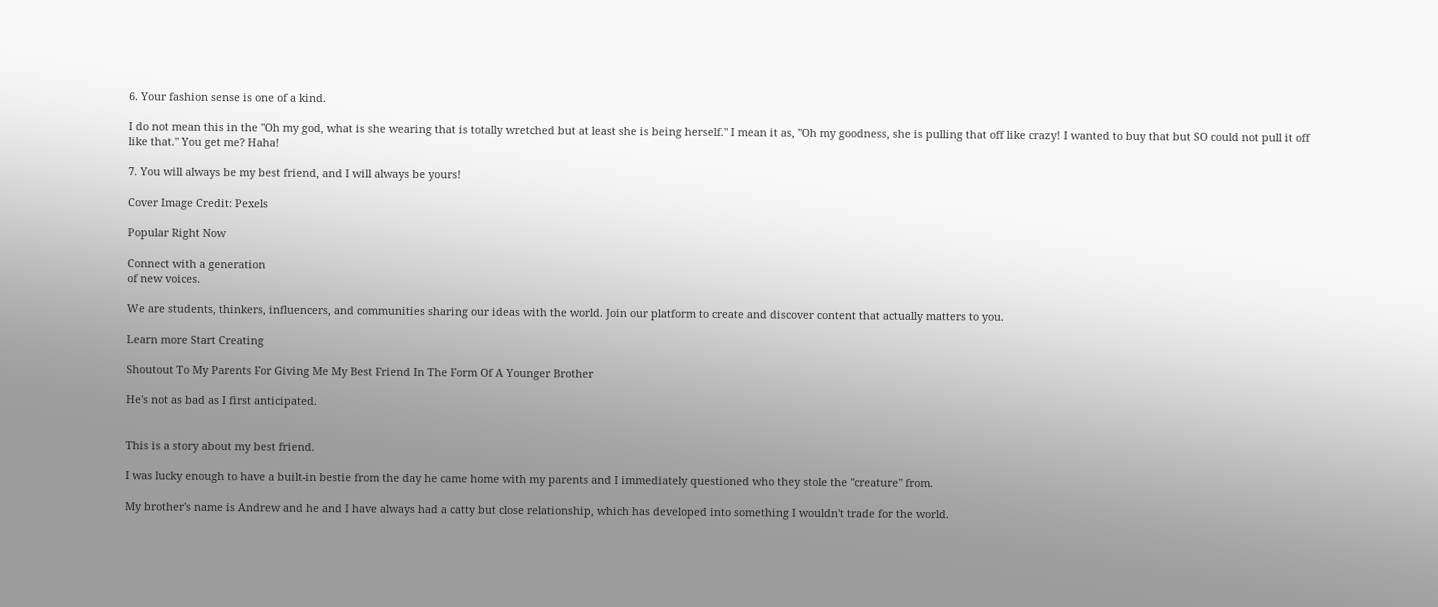6. Your fashion sense is one of a kind.

I do not mean this in the "Oh my god, what is she wearing that is totally wretched but at least she is being herself." I mean it as, "Oh my goodness, she is pulling that off like crazy! I wanted to buy that but SO could not pull it off like that." You get me? Haha!

7. You will always be my best friend, and I will always be yours!

Cover Image Credit: Pexels

Popular Right Now

Connect with a generation
of new voices.

We are students, thinkers, influencers, and communities sharing our ideas with the world. Join our platform to create and discover content that actually matters to you.

Learn more Start Creating

Shoutout To My Parents For Giving Me My Best Friend In The Form Of A Younger Brother

He's not as bad as I first anticipated.


This is a story about my best friend.

I was lucky enough to have a built-in bestie from the day he came home with my parents and I immediately questioned who they stole the "creature" from.

My brother's name is Andrew and he and I have always had a catty but close relationship, which has developed into something I wouldn't trade for the world.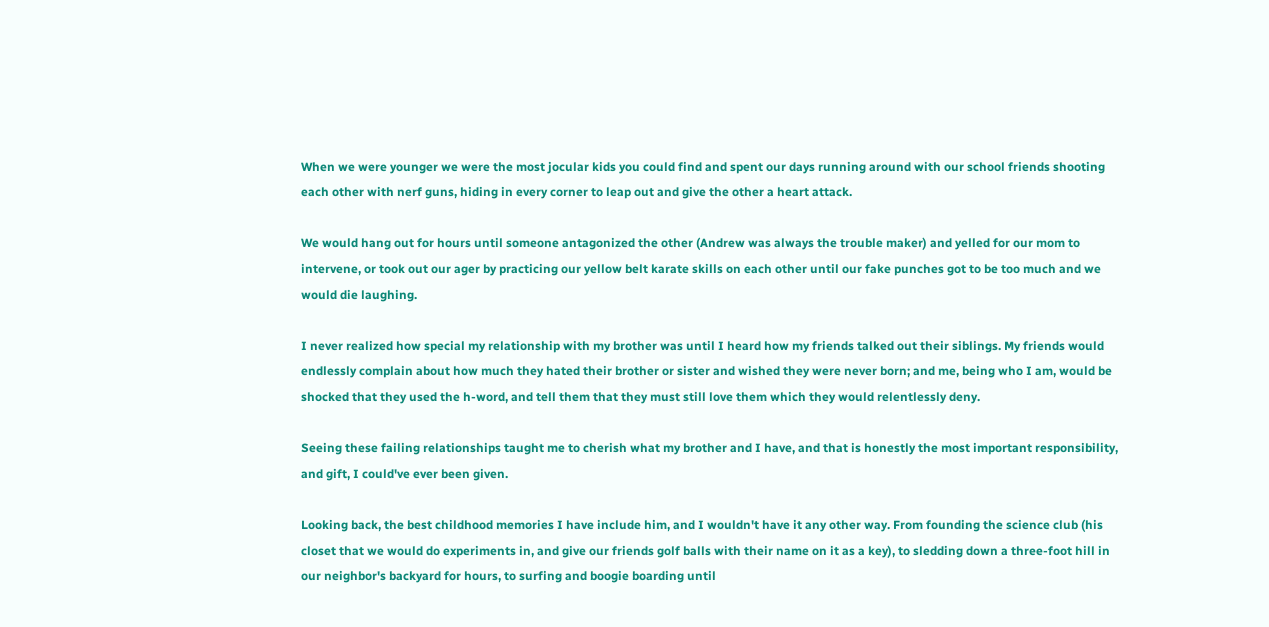When we were younger we were the most jocular kids you could find and spent our days running around with our school friends shooting each other with nerf guns, hiding in every corner to leap out and give the other a heart attack.

We would hang out for hours until someone antagonized the other (Andrew was always the trouble maker) and yelled for our mom to intervene, or took out our ager by practicing our yellow belt karate skills on each other until our fake punches got to be too much and we would die laughing.

I never realized how special my relationship with my brother was until I heard how my friends talked out their siblings. My friends would endlessly complain about how much they hated their brother or sister and wished they were never born; and me, being who I am, would be shocked that they used the h-word, and tell them that they must still love them which they would relentlessly deny.

Seeing these failing relationships taught me to cherish what my brother and I have, and that is honestly the most important responsibility, and gift, I could've ever been given.

Looking back, the best childhood memories I have include him, and I wouldn't have it any other way. From founding the science club (his closet that we would do experiments in, and give our friends golf balls with their name on it as a key), to sledding down a three-foot hill in our neighbor's backyard for hours, to surfing and boogie boarding until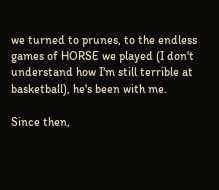we turned to prunes, to the endless games of HORSE we played (I don't understand how I'm still terrible at basketball), he's been with me.

Since then,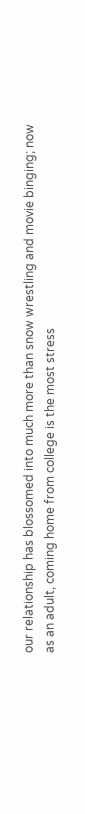our relationship has blossomed into much more than snow wrestling and movie binging; now as an adult, coming home from college is the most stress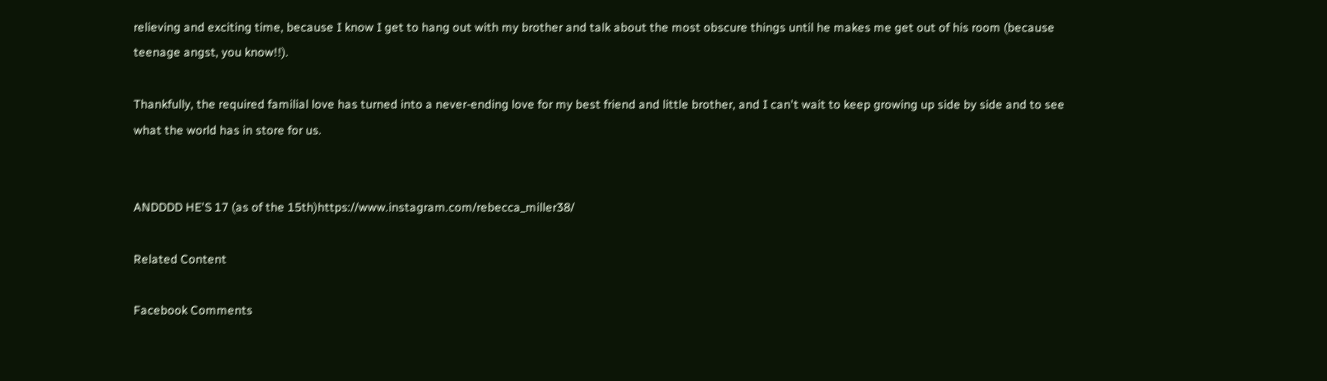relieving and exciting time, because I know I get to hang out with my brother and talk about the most obscure things until he makes me get out of his room (because teenage angst, you know!!).

Thankfully, the required familial love has turned into a never-ending love for my best friend and little brother, and I can't wait to keep growing up side by side and to see what the world has in store for us.


ANDDDD HE'S 17 (as of the 15th)https://www.instagram.com/rebecca_miller38/

Related Content

Facebook Comments